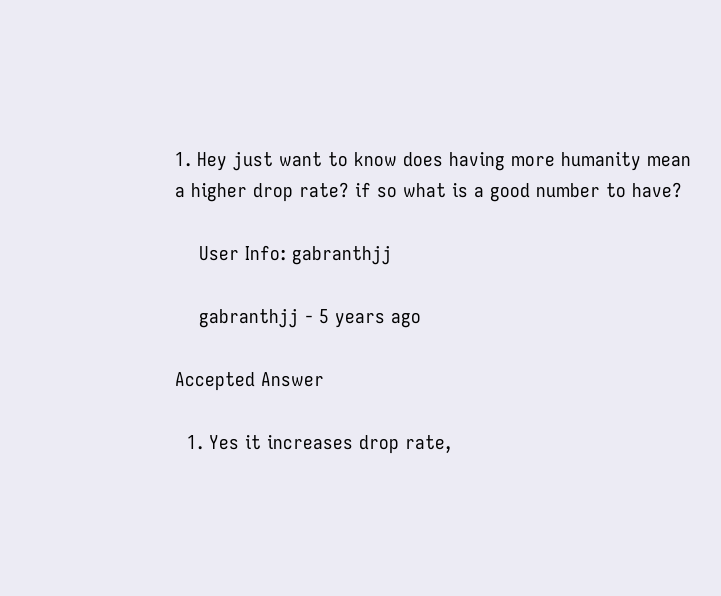1. Hey just want to know does having more humanity mean a higher drop rate? if so what is a good number to have?

    User Info: gabranthjj

    gabranthjj - 5 years ago

Accepted Answer

  1. Yes it increases drop rate,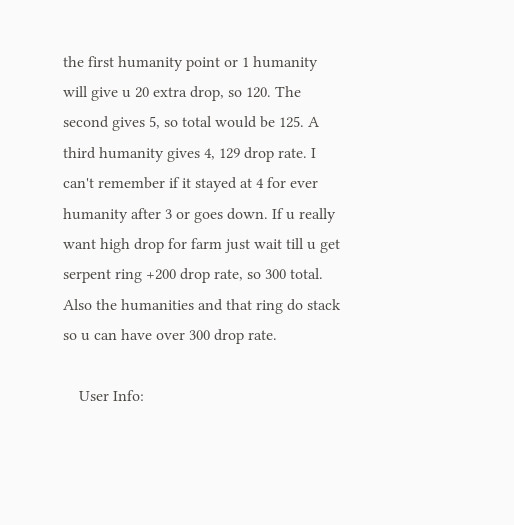the first humanity point or 1 humanity will give u 20 extra drop, so 120. The second gives 5, so total would be 125. A third humanity gives 4, 129 drop rate. I can't remember if it stayed at 4 for ever humanity after 3 or goes down. If u really want high drop for farm just wait till u get serpent ring +200 drop rate, so 300 total. Also the humanities and that ring do stack so u can have over 300 drop rate.

    User Info: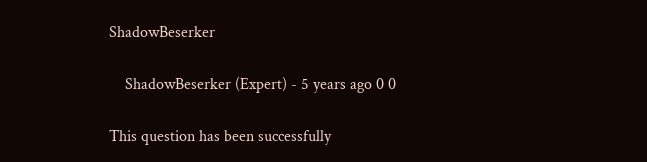ShadowBeserker

    ShadowBeserker (Expert) - 5 years ago 0 0

This question has been successfully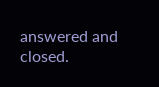answered and closed.